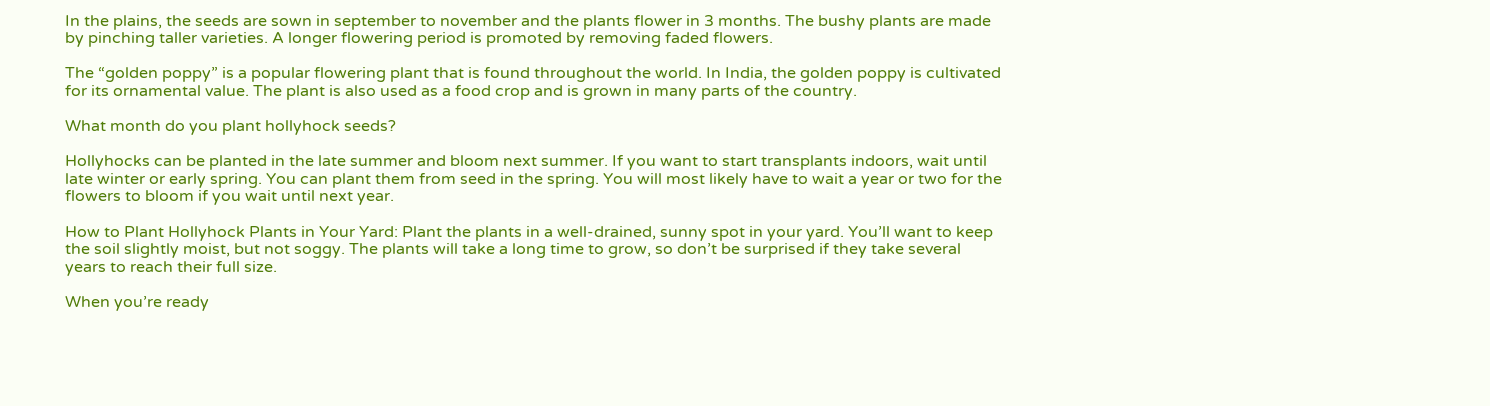In the plains, the seeds are sown in september to november and the plants flower in 3 months. The bushy plants are made by pinching taller varieties. A longer flowering period is promoted by removing faded flowers.

The “golden poppy” is a popular flowering plant that is found throughout the world. In India, the golden poppy is cultivated for its ornamental value. The plant is also used as a food crop and is grown in many parts of the country.

What month do you plant hollyhock seeds?

Hollyhocks can be planted in the late summer and bloom next summer. If you want to start transplants indoors, wait until late winter or early spring. You can plant them from seed in the spring. You will most likely have to wait a year or two for the flowers to bloom if you wait until next year.

How to Plant Hollyhock Plants in Your Yard: Plant the plants in a well-drained, sunny spot in your yard. You’ll want to keep the soil slightly moist, but not soggy. The plants will take a long time to grow, so don’t be surprised if they take several years to reach their full size.

When you’re ready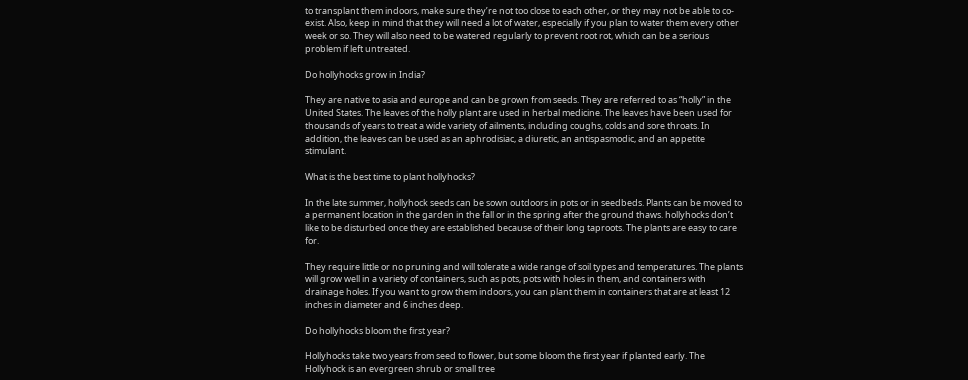to transplant them indoors, make sure they’re not too close to each other, or they may not be able to co-exist. Also, keep in mind that they will need a lot of water, especially if you plan to water them every other week or so. They will also need to be watered regularly to prevent root rot, which can be a serious problem if left untreated.

Do hollyhocks grow in India?

They are native to asia and europe and can be grown from seeds. They are referred to as “holly” in the United States. The leaves of the holly plant are used in herbal medicine. The leaves have been used for thousands of years to treat a wide variety of ailments, including coughs, colds and sore throats. In addition, the leaves can be used as an aphrodisiac, a diuretic, an antispasmodic, and an appetite stimulant.

What is the best time to plant hollyhocks?

In the late summer, hollyhock seeds can be sown outdoors in pots or in seedbeds. Plants can be moved to a permanent location in the garden in the fall or in the spring after the ground thaws. hollyhocks don’t like to be disturbed once they are established because of their long taproots. The plants are easy to care for.

They require little or no pruning and will tolerate a wide range of soil types and temperatures. The plants will grow well in a variety of containers, such as pots, pots with holes in them, and containers with drainage holes. If you want to grow them indoors, you can plant them in containers that are at least 12 inches in diameter and 6 inches deep.

Do hollyhocks bloom the first year?

Hollyhocks take two years from seed to flower, but some bloom the first year if planted early. The Hollyhock is an evergreen shrub or small tree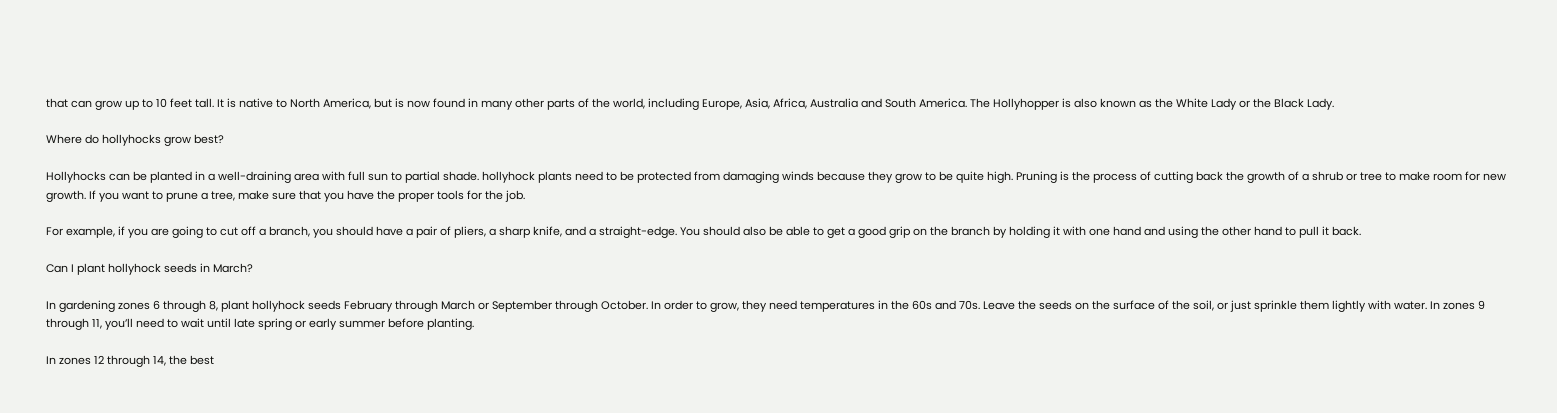that can grow up to 10 feet tall. It is native to North America, but is now found in many other parts of the world, including Europe, Asia, Africa, Australia and South America. The Hollyhopper is also known as the White Lady or the Black Lady.

Where do hollyhocks grow best?

Hollyhocks can be planted in a well-draining area with full sun to partial shade. hollyhock plants need to be protected from damaging winds because they grow to be quite high. Pruning is the process of cutting back the growth of a shrub or tree to make room for new growth. If you want to prune a tree, make sure that you have the proper tools for the job.

For example, if you are going to cut off a branch, you should have a pair of pliers, a sharp knife, and a straight-edge. You should also be able to get a good grip on the branch by holding it with one hand and using the other hand to pull it back.

Can I plant hollyhock seeds in March?

In gardening zones 6 through 8, plant hollyhock seeds February through March or September through October. In order to grow, they need temperatures in the 60s and 70s. Leave the seeds on the surface of the soil, or just sprinkle them lightly with water. In zones 9 through 11, you’ll need to wait until late spring or early summer before planting.

In zones 12 through 14, the best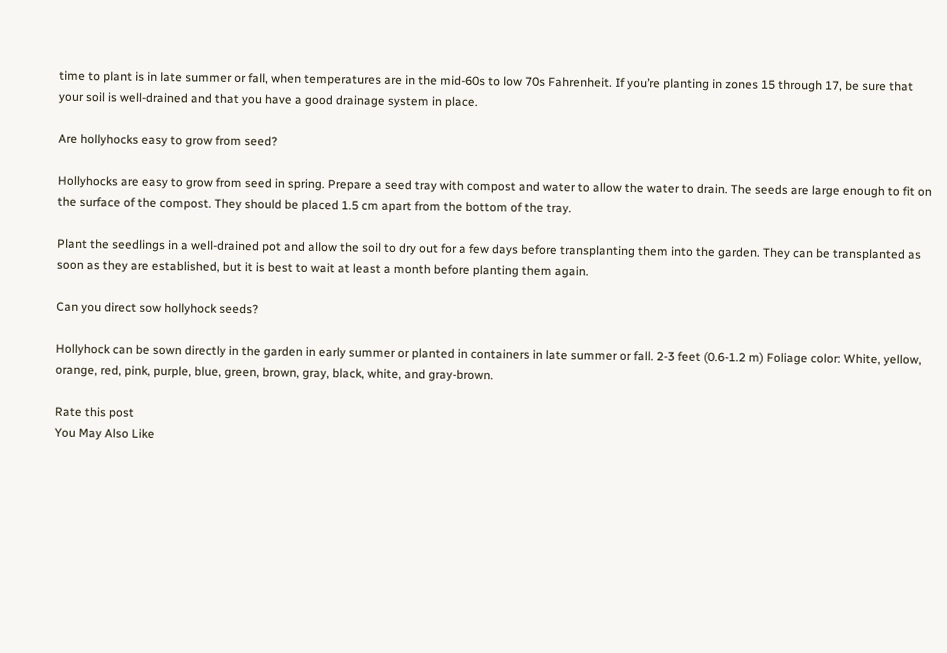time to plant is in late summer or fall, when temperatures are in the mid-60s to low 70s Fahrenheit. If you’re planting in zones 15 through 17, be sure that your soil is well-drained and that you have a good drainage system in place.

Are hollyhocks easy to grow from seed?

Hollyhocks are easy to grow from seed in spring. Prepare a seed tray with compost and water to allow the water to drain. The seeds are large enough to fit on the surface of the compost. They should be placed 1.5 cm apart from the bottom of the tray.

Plant the seedlings in a well-drained pot and allow the soil to dry out for a few days before transplanting them into the garden. They can be transplanted as soon as they are established, but it is best to wait at least a month before planting them again.

Can you direct sow hollyhock seeds?

Hollyhock can be sown directly in the garden in early summer or planted in containers in late summer or fall. 2-3 feet (0.6-1.2 m) Foliage color: White, yellow, orange, red, pink, purple, blue, green, brown, gray, black, white, and gray-brown.

Rate this post
You May Also Like